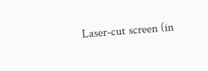Laser-cut screen (in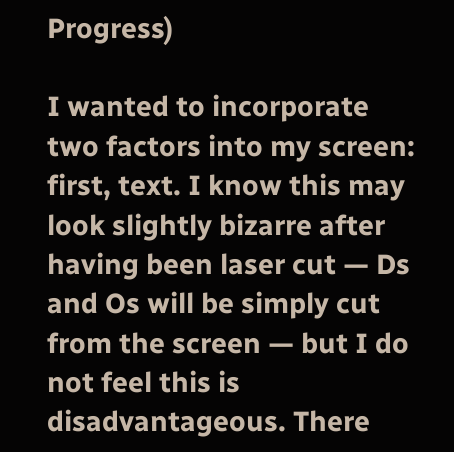Progress)

I wanted to incorporate two factors into my screen: first, text. I know this may look slightly bizarre after having been laser cut — Ds and Os will be simply cut from the screen — but I do not feel this is disadvantageous. There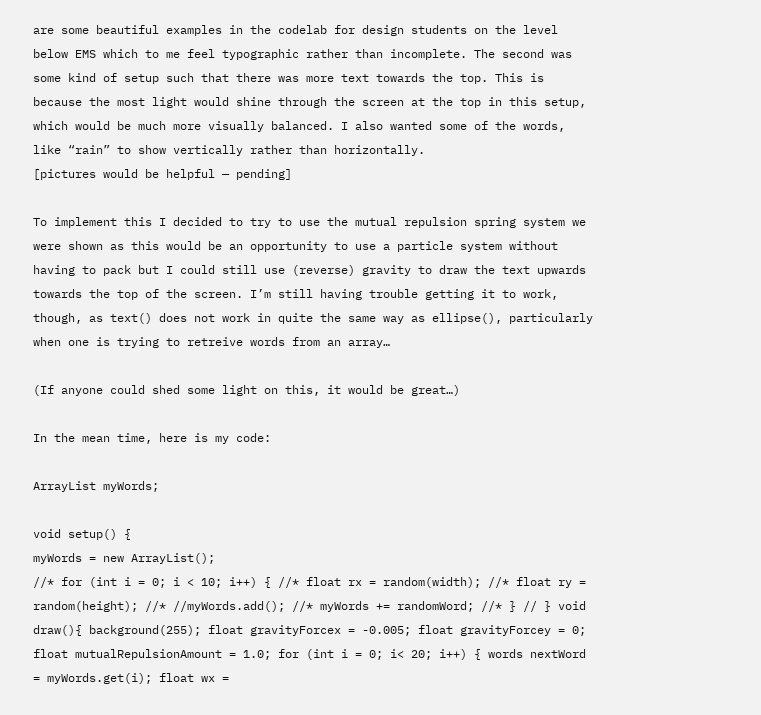are some beautiful examples in the codelab for design students on the level below EMS which to me feel typographic rather than incomplete. The second was some kind of setup such that there was more text towards the top. This is because the most light would shine through the screen at the top in this setup, which would be much more visually balanced. I also wanted some of the words, like “rain” to show vertically rather than horizontally.
[pictures would be helpful — pending]

To implement this I decided to try to use the mutual repulsion spring system we were shown as this would be an opportunity to use a particle system without having to pack but I could still use (reverse) gravity to draw the text upwards towards the top of the screen. I’m still having trouble getting it to work, though, as text() does not work in quite the same way as ellipse(), particularly when one is trying to retreive words from an array…

(If anyone could shed some light on this, it would be great…)

In the mean time, here is my code:

ArrayList myWords;

void setup() {
myWords = new ArrayList();
//* for (int i = 0; i < 10; i++) { //* float rx = random(width); //* float ry = random(height); //* //myWords.add(); //* myWords += randomWord; //* } // } void draw(){ background(255); float gravityForcex = -0.005; float gravityForcey = 0; float mutualRepulsionAmount = 1.0; for (int i = 0; i< 20; i++) { words nextWord = myWords.get(i); float wx =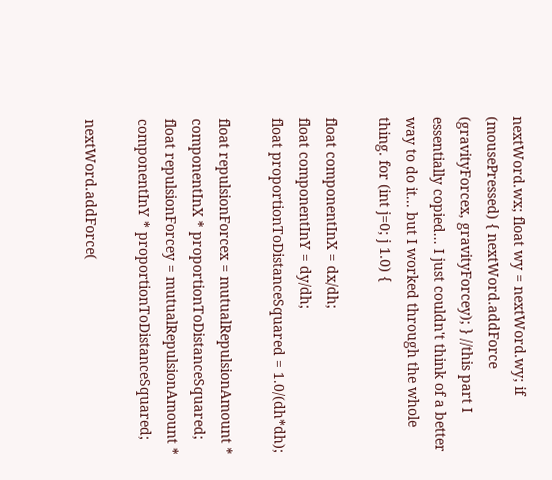nextWord.wx; float wy = nextWord.wy; if (mousePressed) { nextWord.addForce (gravityForcex, gravityForcey); } //this part I essentially copied... I just couldn't think of a better way to do it... but I worked through the whole thing. for (int j=0; j 1.0) {

float componentInX = dx/dh;
float componentInY = dy/dh;
float proportionToDistanceSquared = 1.0/(dh*dh);

float repulsionForcex = mutualRepulsionAmount * componentInX * proportionToDistanceSquared;
float repulsionForcey = mutualRepulsionAmount * componentInY * proportionToDistanceSquared;

nextWord.addForce(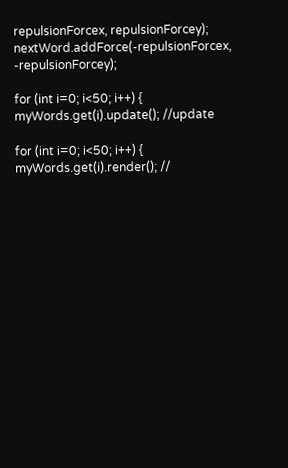repulsionForcex, repulsionForcey);
nextWord.addForce(-repulsionForcex, -repulsionForcey);

for (int i=0; i<50; i++) {
myWords.get(i).update(); //update

for (int i=0; i<50; i++) {
myWords.get(i).render(); //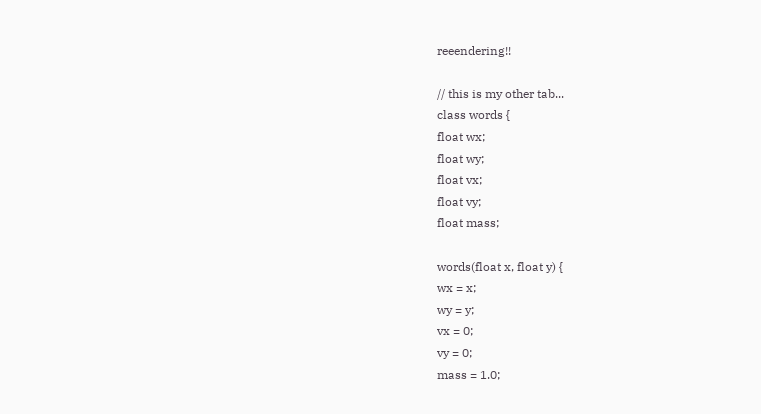reeendering!!

// this is my other tab...
class words {
float wx;
float wy;
float vx;
float vy;
float mass;

words(float x, float y) {
wx = x;
wy = y;
vx = 0;
vy = 0;
mass = 1.0;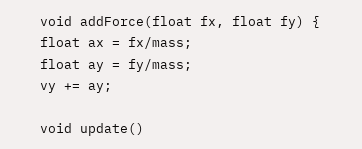void addForce(float fx, float fy) {
float ax = fx/mass;
float ay = fy/mass;
vy += ay;

void update()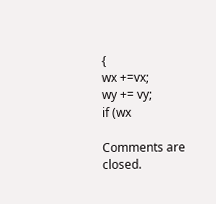{
wx +=vx;
wy += vy;
if (wx

Comments are closed.